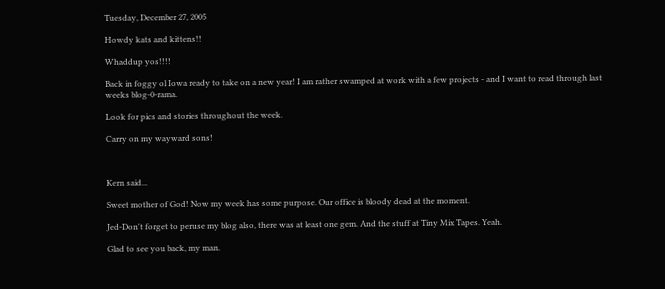Tuesday, December 27, 2005

Howdy kats and kittens!!

Whaddup yos!!!!

Back in foggy ol Iowa ready to take on a new year! I am rather swamped at work with a few projects - and I want to read through last weeks blog-0-rama.

Look for pics and stories throughout the week.

Carry on my wayward sons!



Kern said...

Sweet mother of God! Now my week has some purpose. Our office is bloody dead at the moment.

Jed-Don't forget to peruse my blog also, there was at least one gem. And the stuff at Tiny Mix Tapes. Yeah.

Glad to see you back, my man.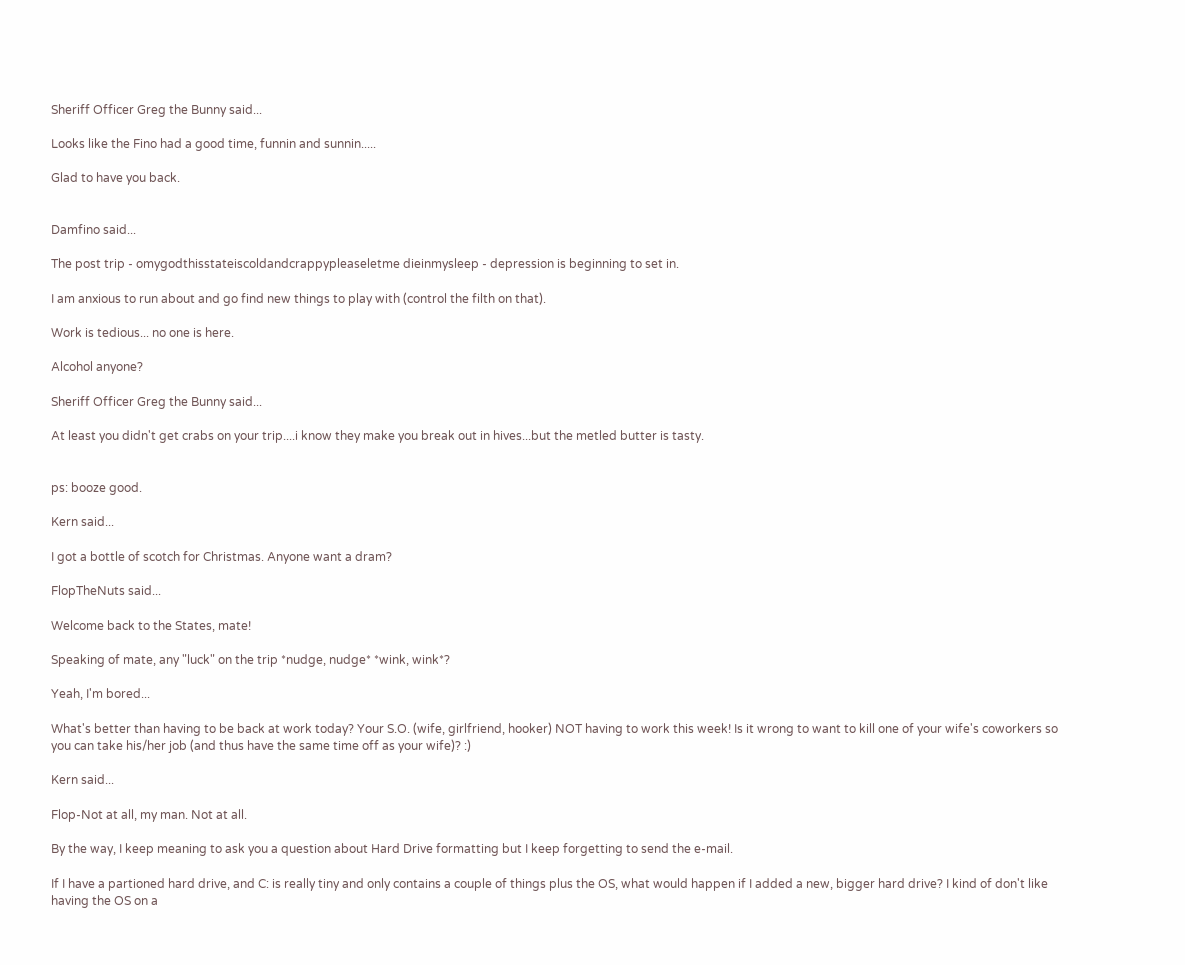Sheriff Officer Greg the Bunny said...

Looks like the Fino had a good time, funnin and sunnin.....

Glad to have you back.


Damfino said...

The post trip - omygodthisstateiscoldandcrappypleaseletme dieinmysleep - depression is beginning to set in.

I am anxious to run about and go find new things to play with (control the filth on that).

Work is tedious... no one is here.

Alcohol anyone?

Sheriff Officer Greg the Bunny said...

At least you didn't get crabs on your trip....i know they make you break out in hives...but the metled butter is tasty.


ps: booze good.

Kern said...

I got a bottle of scotch for Christmas. Anyone want a dram?

FlopTheNuts said...

Welcome back to the States, mate!

Speaking of mate, any "luck" on the trip *nudge, nudge* *wink, wink*?

Yeah, I'm bored...

What's better than having to be back at work today? Your S.O. (wife, girlfriend, hooker) NOT having to work this week! Is it wrong to want to kill one of your wife's coworkers so you can take his/her job (and thus have the same time off as your wife)? :)

Kern said...

Flop-Not at all, my man. Not at all.

By the way, I keep meaning to ask you a question about Hard Drive formatting but I keep forgetting to send the e-mail.

If I have a partioned hard drive, and C: is really tiny and only contains a couple of things plus the OS, what would happen if I added a new, bigger hard drive? I kind of don't like having the OS on a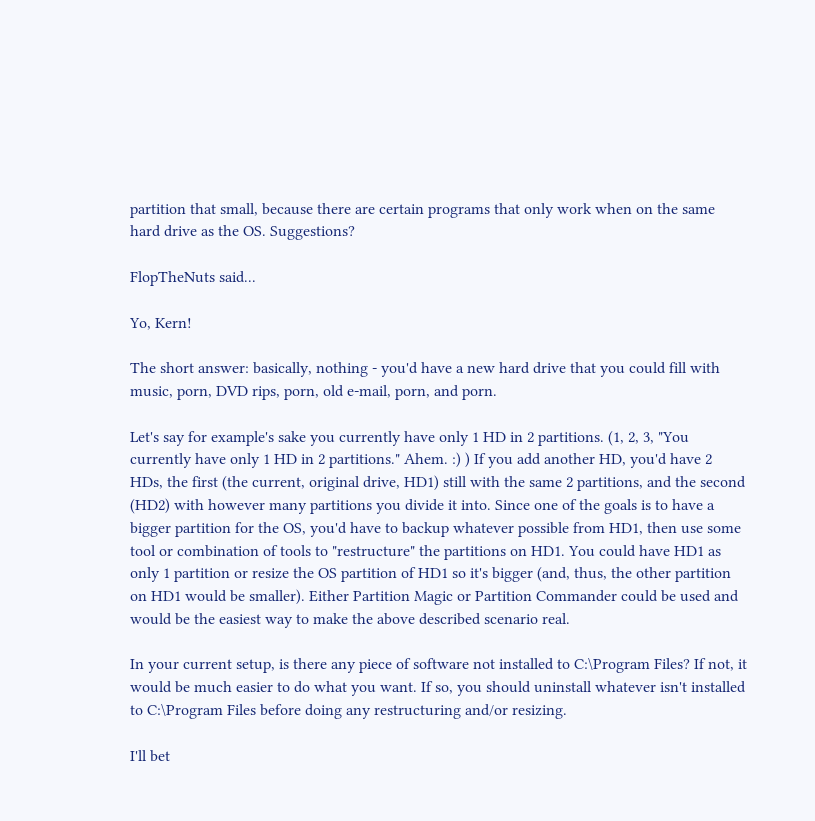partition that small, because there are certain programs that only work when on the same hard drive as the OS. Suggestions?

FlopTheNuts said...

Yo, Kern!

The short answer: basically, nothing - you'd have a new hard drive that you could fill with music, porn, DVD rips, porn, old e-mail, porn, and porn.

Let's say for example's sake you currently have only 1 HD in 2 partitions. (1, 2, 3, "You currently have only 1 HD in 2 partitions." Ahem. :) ) If you add another HD, you'd have 2 HDs, the first (the current, original drive, HD1) still with the same 2 partitions, and the second (HD2) with however many partitions you divide it into. Since one of the goals is to have a bigger partition for the OS, you'd have to backup whatever possible from HD1, then use some tool or combination of tools to "restructure" the partitions on HD1. You could have HD1 as only 1 partition or resize the OS partition of HD1 so it's bigger (and, thus, the other partition on HD1 would be smaller). Either Partition Magic or Partition Commander could be used and would be the easiest way to make the above described scenario real.

In your current setup, is there any piece of software not installed to C:\Program Files? If not, it would be much easier to do what you want. If so, you should uninstall whatever isn't installed to C:\Program Files before doing any restructuring and/or resizing.

I'll bet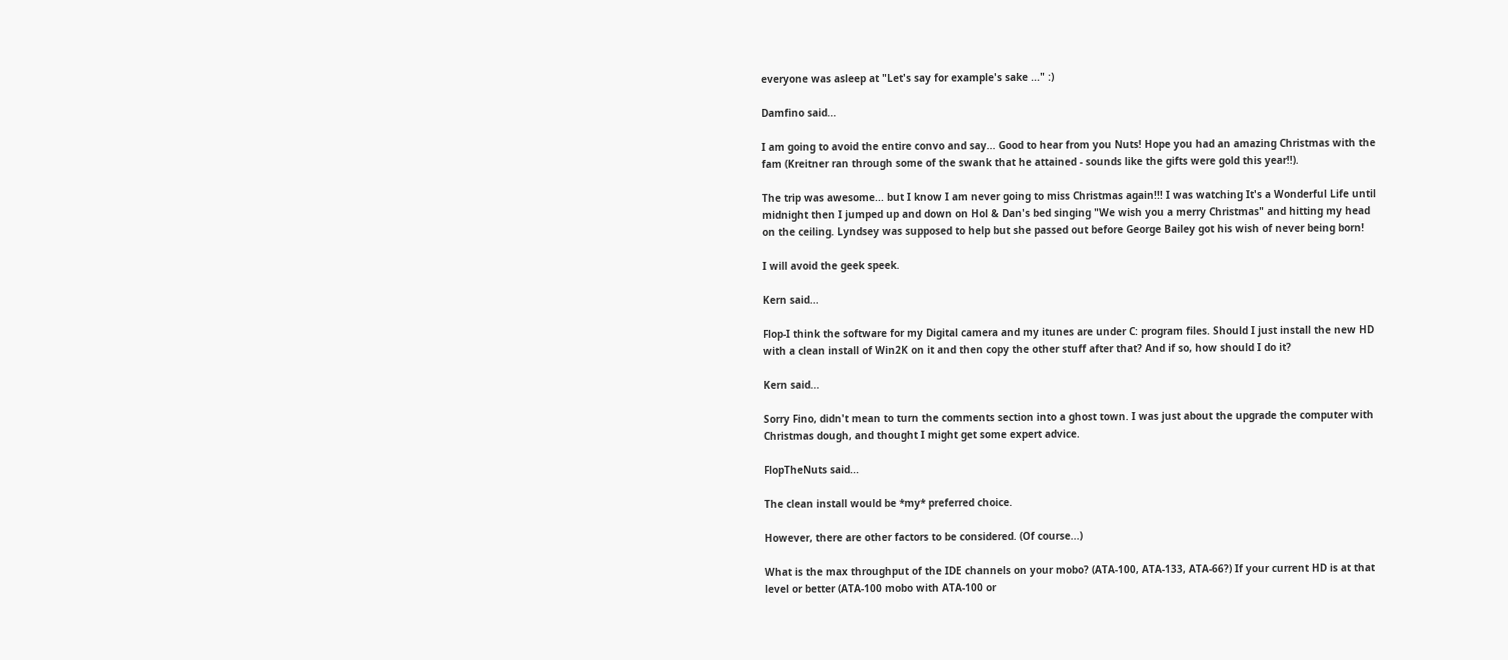everyone was asleep at "Let's say for example's sake ..." :)

Damfino said...

I am going to avoid the entire convo and say... Good to hear from you Nuts! Hope you had an amazing Christmas with the fam (Kreitner ran through some of the swank that he attained - sounds like the gifts were gold this year!!).

The trip was awesome... but I know I am never going to miss Christmas again!!! I was watching It's a Wonderful Life until midnight then I jumped up and down on Hol & Dan's bed singing "We wish you a merry Christmas" and hitting my head on the ceiling. Lyndsey was supposed to help but she passed out before George Bailey got his wish of never being born!

I will avoid the geek speek.

Kern said...

Flop-I think the software for my Digital camera and my itunes are under C: program files. Should I just install the new HD with a clean install of Win2K on it and then copy the other stuff after that? And if so, how should I do it?

Kern said...

Sorry Fino, didn't mean to turn the comments section into a ghost town. I was just about the upgrade the computer with Christmas dough, and thought I might get some expert advice.

FlopTheNuts said...

The clean install would be *my* preferred choice.

However, there are other factors to be considered. (Of course...)

What is the max throughput of the IDE channels on your mobo? (ATA-100, ATA-133, ATA-66?) If your current HD is at that level or better (ATA-100 mobo with ATA-100 or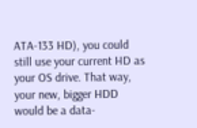ATA-133 HD), you could still use your current HD as your OS drive. That way, your new, bigger HDD would be a data-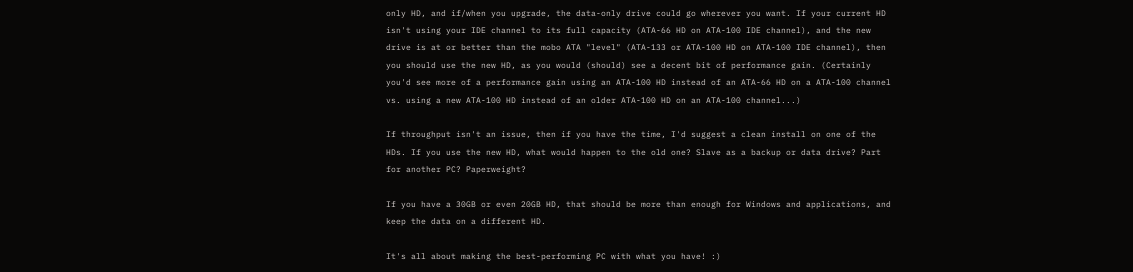only HD, and if/when you upgrade, the data-only drive could go wherever you want. If your current HD isn't using your IDE channel to its full capacity (ATA-66 HD on ATA-100 IDE channel), and the new drive is at or better than the mobo ATA "level" (ATA-133 or ATA-100 HD on ATA-100 IDE channel), then you should use the new HD, as you would (should) see a decent bit of performance gain. (Certainly you'd see more of a performance gain using an ATA-100 HD instead of an ATA-66 HD on a ATA-100 channel vs. using a new ATA-100 HD instead of an older ATA-100 HD on an ATA-100 channel...)

If throughput isn't an issue, then if you have the time, I'd suggest a clean install on one of the HDs. If you use the new HD, what would happen to the old one? Slave as a backup or data drive? Part for another PC? Paperweight?

If you have a 30GB or even 20GB HD, that should be more than enough for Windows and applications, and keep the data on a different HD.

It's all about making the best-performing PC with what you have! :)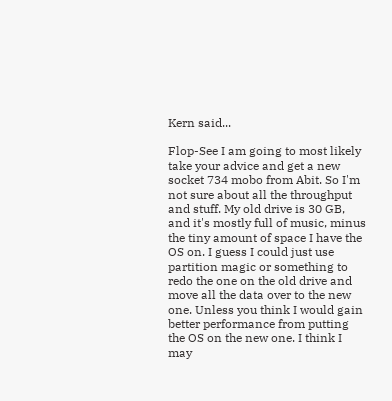Kern said...

Flop-See I am going to most likely take your advice and get a new socket 734 mobo from Abit. So I'm not sure about all the throughput and stuff. My old drive is 30 GB, and it's mostly full of music, minus the tiny amount of space I have the OS on. I guess I could just use partition magic or something to redo the one on the old drive and move all the data over to the new one. Unless you think I would gain better performance from putting the OS on the new one. I think I may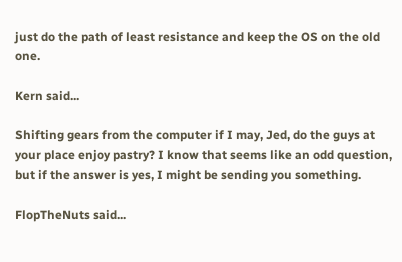just do the path of least resistance and keep the OS on the old one.

Kern said...

Shifting gears from the computer if I may, Jed, do the guys at your place enjoy pastry? I know that seems like an odd question, but if the answer is yes, I might be sending you something.

FlopTheNuts said...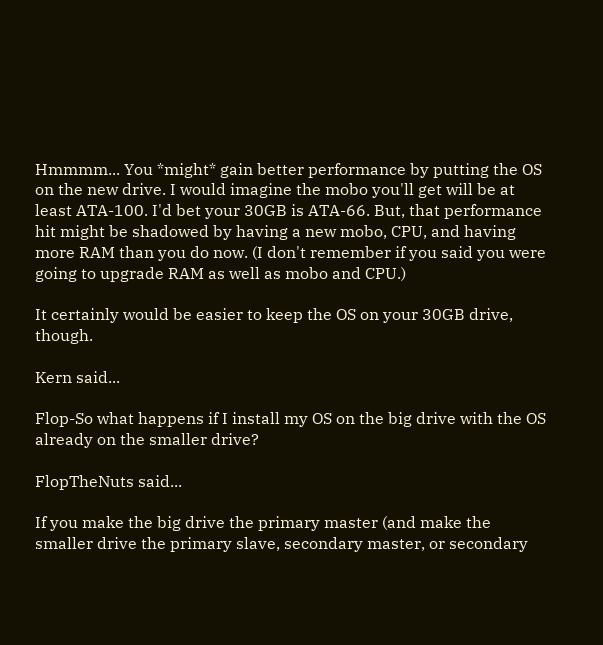Hmmmm... You *might* gain better performance by putting the OS on the new drive. I would imagine the mobo you'll get will be at least ATA-100. I'd bet your 30GB is ATA-66. But, that performance hit might be shadowed by having a new mobo, CPU, and having more RAM than you do now. (I don't remember if you said you were going to upgrade RAM as well as mobo and CPU.)

It certainly would be easier to keep the OS on your 30GB drive, though.

Kern said...

Flop-So what happens if I install my OS on the big drive with the OS already on the smaller drive?

FlopTheNuts said...

If you make the big drive the primary master (and make the smaller drive the primary slave, secondary master, or secondary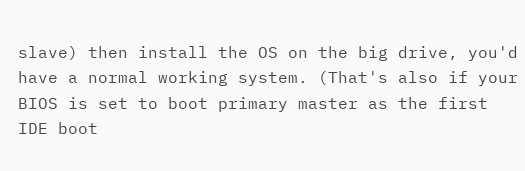slave) then install the OS on the big drive, you'd have a normal working system. (That's also if your BIOS is set to boot primary master as the first IDE boot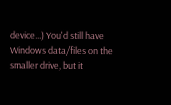device...) You'd still have Windows data/files on the smaller drive, but it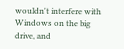wouldn't interfere with Windows on the big drive, and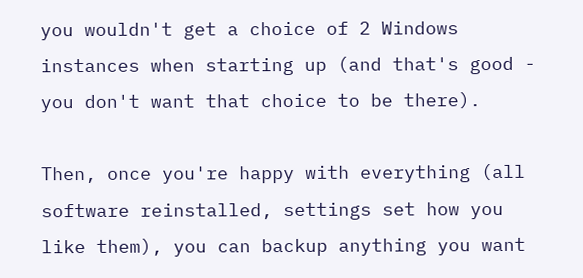you wouldn't get a choice of 2 Windows instances when starting up (and that's good - you don't want that choice to be there).

Then, once you're happy with everything (all software reinstalled, settings set how you like them), you can backup anything you want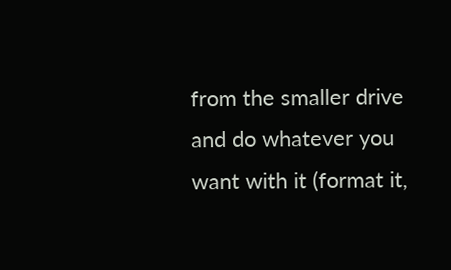from the smaller drive and do whatever you want with it (format it,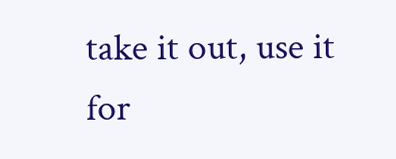take it out, use it for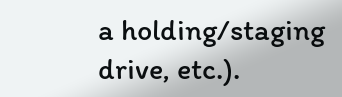a holding/staging drive, etc.).